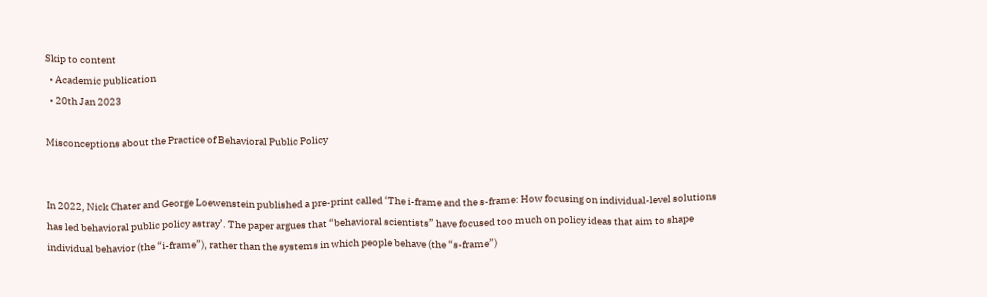Skip to content
  • Academic publication
  • 20th Jan 2023

Misconceptions about the Practice of Behavioral Public Policy


In 2022, Nick Chater and George Loewenstein published a pre-print called ‘The i-frame and the s-frame: How focusing on individual-level solutions has led behavioral public policy astray’. The paper argues that “behavioral scientists” have focused too much on policy ideas that aim to shape individual behavior (the “i-frame”), rather than the systems in which people behave (the “s-frame”)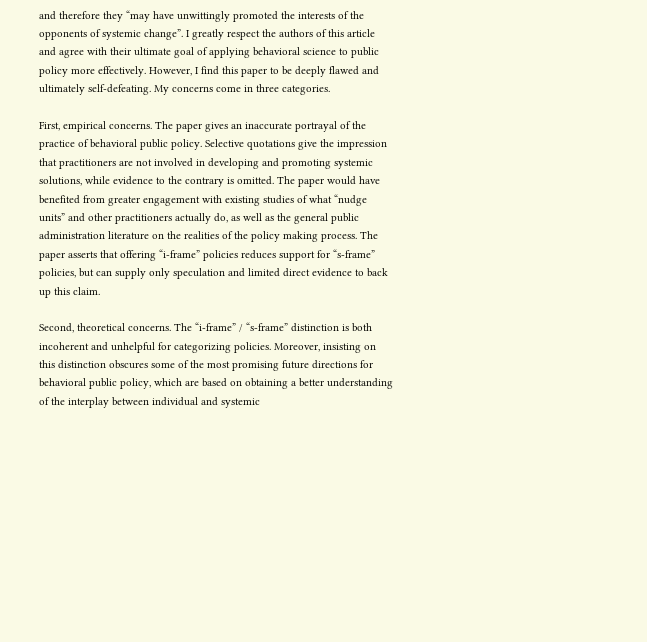and therefore they “may have unwittingly promoted the interests of the opponents of systemic change”. I greatly respect the authors of this article and agree with their ultimate goal of applying behavioral science to public policy more effectively. However, I find this paper to be deeply flawed and ultimately self-defeating. My concerns come in three categories.

First, empirical concerns. The paper gives an inaccurate portrayal of the practice of behavioral public policy. Selective quotations give the impression that practitioners are not involved in developing and promoting systemic solutions, while evidence to the contrary is omitted. The paper would have benefited from greater engagement with existing studies of what “nudge units” and other practitioners actually do, as well as the general public administration literature on the realities of the policy making process. The paper asserts that offering “i-frame” policies reduces support for “s-frame” policies, but can supply only speculation and limited direct evidence to back up this claim.

Second, theoretical concerns. The “i-frame” / “s-frame” distinction is both incoherent and unhelpful for categorizing policies. Moreover, insisting on this distinction obscures some of the most promising future directions for behavioral public policy, which are based on obtaining a better understanding of the interplay between individual and systemic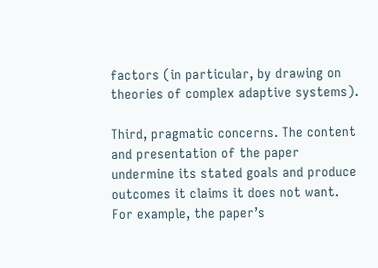factors (in particular, by drawing on theories of complex adaptive systems).

Third, pragmatic concerns. The content and presentation of the paper undermine its stated goals and produce outcomes it claims it does not want. For example, the paper’s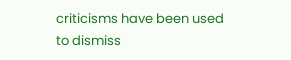criticisms have been used to dismiss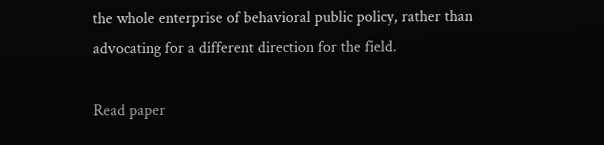the whole enterprise of behavioral public policy, rather than advocating for a different direction for the field.

Read paper